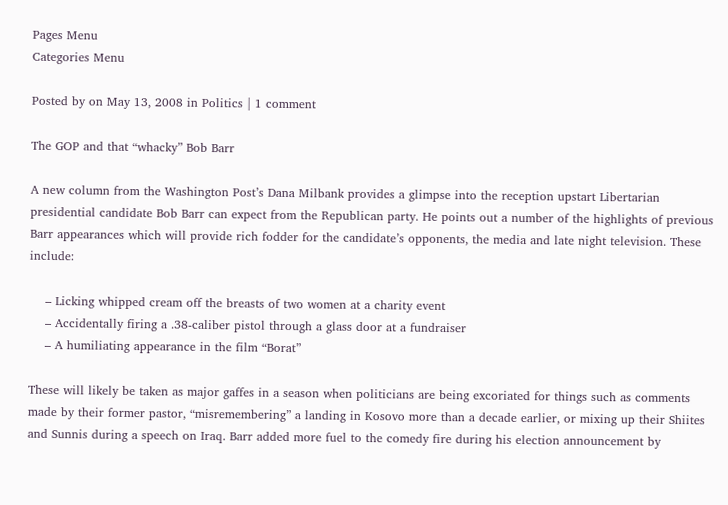Pages Menu
Categories Menu

Posted by on May 13, 2008 in Politics | 1 comment

The GOP and that “whacky” Bob Barr

A new column from the Washington Post’s Dana Milbank provides a glimpse into the reception upstart Libertarian presidential candidate Bob Barr can expect from the Republican party. He points out a number of the highlights of previous Barr appearances which will provide rich fodder for the candidate’s opponents, the media and late night television. These include:

    – Licking whipped cream off the breasts of two women at a charity event
    – Accidentally firing a .38-caliber pistol through a glass door at a fundraiser
    – A humiliating appearance in the film “Borat”

These will likely be taken as major gaffes in a season when politicians are being excoriated for things such as comments made by their former pastor, “misremembering” a landing in Kosovo more than a decade earlier, or mixing up their Shiites and Sunnis during a speech on Iraq. Barr added more fuel to the comedy fire during his election announcement by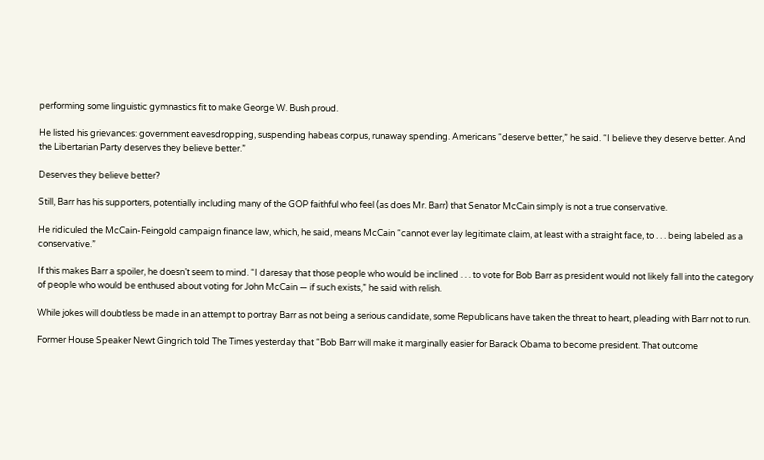performing some linguistic gymnastics fit to make George W. Bush proud.

He listed his grievances: government eavesdropping, suspending habeas corpus, runaway spending. Americans “deserve better,” he said. “I believe they deserve better. And the Libertarian Party deserves they believe better.”

Deserves they believe better?

Still, Barr has his supporters, potentially including many of the GOP faithful who feel (as does Mr. Barr) that Senator McCain simply is not a true conservative.

He ridiculed the McCain-Feingold campaign finance law, which, he said, means McCain “cannot ever lay legitimate claim, at least with a straight face, to . . . being labeled as a conservative.”

If this makes Barr a spoiler, he doesn’t seem to mind. “I daresay that those people who would be inclined . . . to vote for Bob Barr as president would not likely fall into the category of people who would be enthused about voting for John McCain — if such exists,” he said with relish.

While jokes will doubtless be made in an attempt to portray Barr as not being a serious candidate, some Republicans have taken the threat to heart, pleading with Barr not to run.

Former House Speaker Newt Gingrich told The Times yesterday that “Bob Barr will make it marginally easier for Barack Obama to become president. That outcome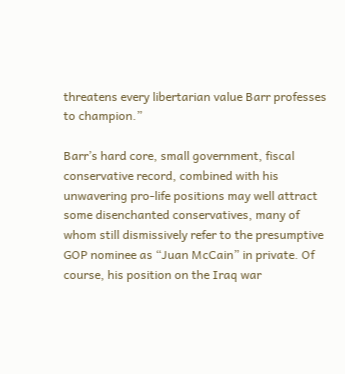threatens every libertarian value Barr professes to champion.”

Barr’s hard core, small government, fiscal conservative record, combined with his unwavering pro-life positions may well attract some disenchanted conservatives, many of whom still dismissively refer to the presumptive GOP nominee as “Juan McCain” in private. Of course, his position on the Iraq war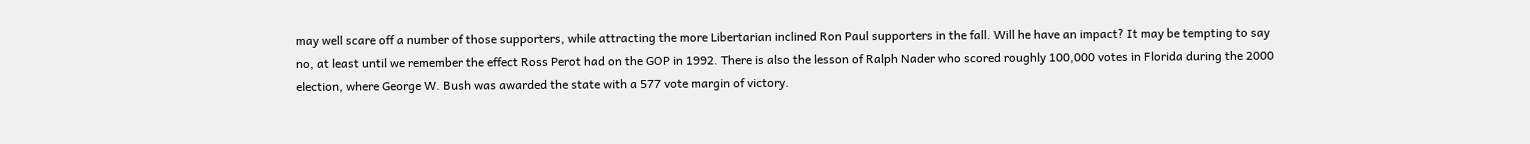may well scare off a number of those supporters, while attracting the more Libertarian inclined Ron Paul supporters in the fall. Will he have an impact? It may be tempting to say no, at least until we remember the effect Ross Perot had on the GOP in 1992. There is also the lesson of Ralph Nader who scored roughly 100,000 votes in Florida during the 2000 election, where George W. Bush was awarded the state with a 577 vote margin of victory.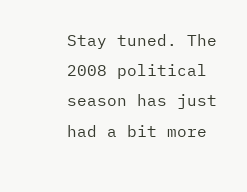Stay tuned. The 2008 political season has just had a bit more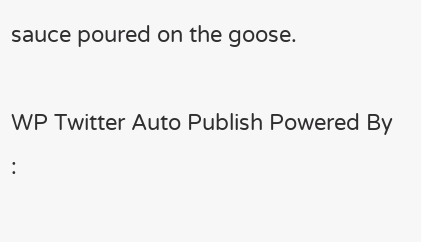sauce poured on the goose.

WP Twitter Auto Publish Powered By :